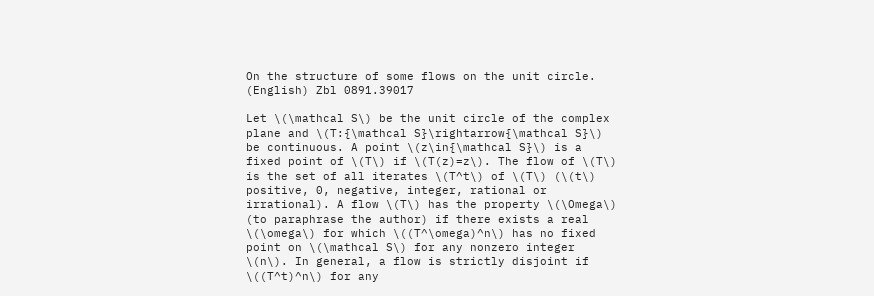On the structure of some flows on the unit circle. (English) Zbl 0891.39017

Let \(\mathcal S\) be the unit circle of the complex plane and \(T:{\mathcal S}\rightarrow{\mathcal S}\) be continuous. A point \(z\in{\mathcal S}\) is a fixed point of \(T\) if \(T(z)=z\). The flow of \(T\) is the set of all iterates \(T^t\) of \(T\) (\(t\) positive, 0, negative, integer, rational or irrational). A flow \(T\) has the property \(\Omega\) (to paraphrase the author) if there exists a real \(\omega\) for which \((T^\omega)^n\) has no fixed point on \(\mathcal S\) for any nonzero integer \(n\). In general, a flow is strictly disjoint if \((T^t)^n\) for any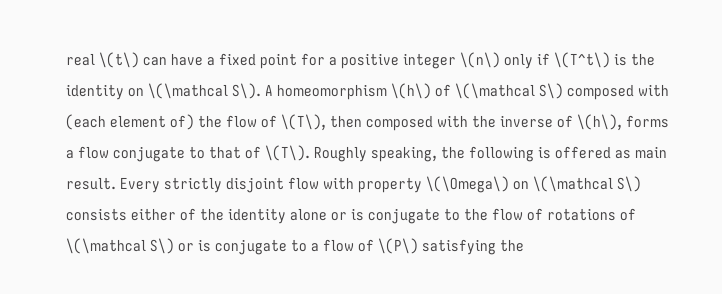real \(t\) can have a fixed point for a positive integer \(n\) only if \(T^t\) is the identity on \(\mathcal S\). A homeomorphism \(h\) of \(\mathcal S\) composed with (each element of) the flow of \(T\), then composed with the inverse of \(h\), forms a flow conjugate to that of \(T\). Roughly speaking, the following is offered as main result. Every strictly disjoint flow with property \(\Omega\) on \(\mathcal S\) consists either of the identity alone or is conjugate to the flow of rotations of \(\mathcal S\) or is conjugate to a flow of \(P\) satisfying the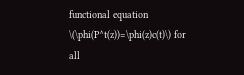functional equation \(\phi(P^t(z))=\phi(z)c(t)\) for all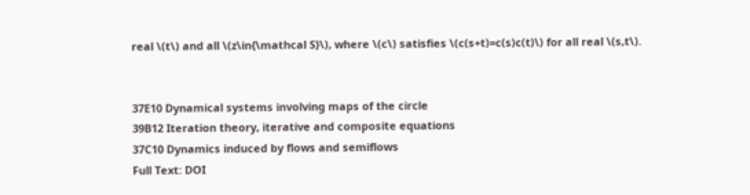real \(t\) and all \(z\in{\mathcal S}\), where \(c\) satisfies \(c(s+t)=c(s)c(t)\) for all real \(s,t\).


37E10 Dynamical systems involving maps of the circle
39B12 Iteration theory, iterative and composite equations
37C10 Dynamics induced by flows and semiflows
Full Text: DOI